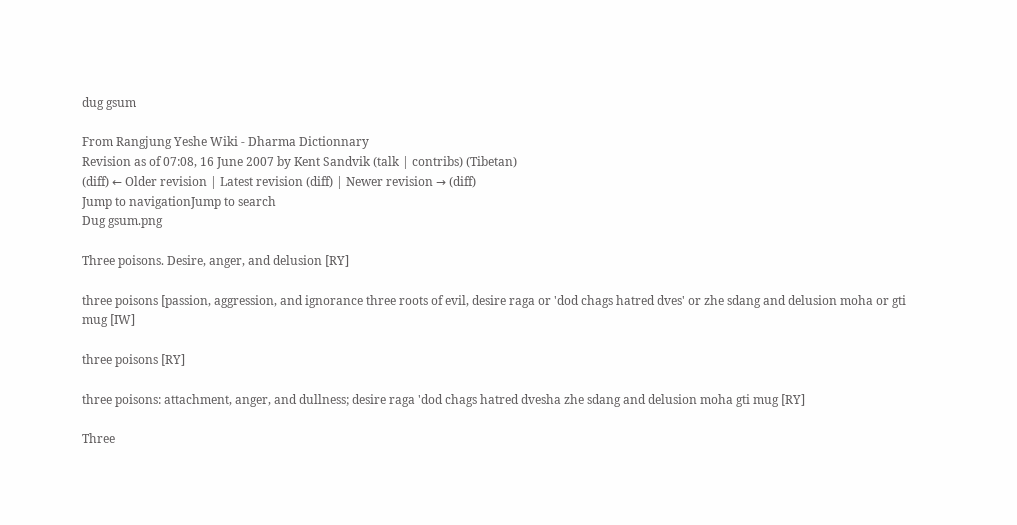dug gsum

From Rangjung Yeshe Wiki - Dharma Dictionnary
Revision as of 07:08, 16 June 2007 by Kent Sandvik (talk | contribs) (Tibetan)
(diff) ← Older revision | Latest revision (diff) | Newer revision → (diff)
Jump to navigationJump to search
Dug gsum.png

Three poisons. Desire, anger, and delusion [RY]

three poisons [passion, aggression, and ignorance three roots of evil, desire raga or 'dod chags hatred dves' or zhe sdang and delusion moha or gti mug [IW]

three poisons [RY]

three poisons: attachment, anger, and dullness; desire raga 'dod chags hatred dvesha zhe sdang and delusion moha gti mug [RY]

Three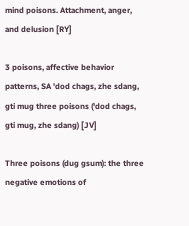mind poisons. Attachment, anger, and delusion [RY]

3 poisons, affective behavior patterns, SA 'dod chags, zhe sdang, gti mug three poisons ('dod chags, gti mug, zhe sdang) [JV]

Three poisons (dug gsum): the three negative emotions of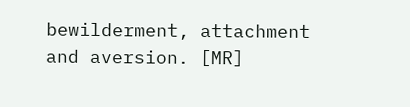bewilderment, attachment and aversion. [MR]